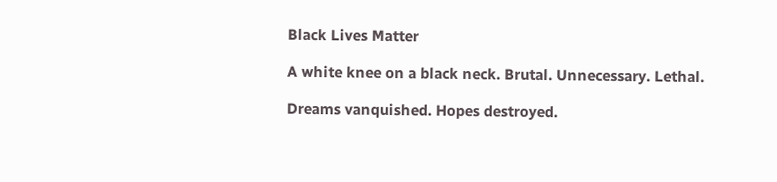Black Lives Matter

A white knee on a black neck. Brutal. Unnecessary. Lethal.

Dreams vanquished. Hopes destroyed.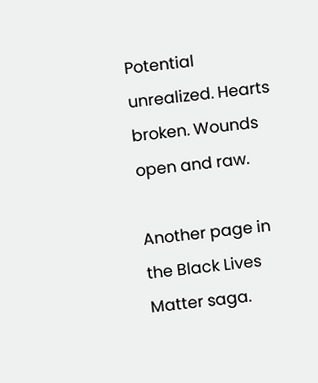Potential unrealized. Hearts broken. Wounds open and raw.

Another page in the Black Lives Matter saga.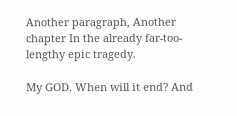Another paragraph, Another chapter In the already far-too-lengthy epic tragedy.

My GOD. When will it end? And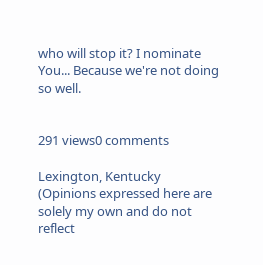who will stop it? I nominate You... Because we're not doing so well.


291 views0 comments

Lexington, Kentucky
(Opinions expressed here are solely my own and do not reflect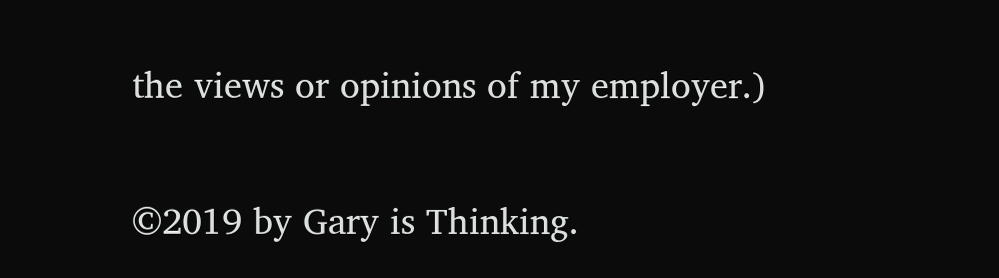the views or opinions of my employer.)

©2019 by Gary is Thinking.